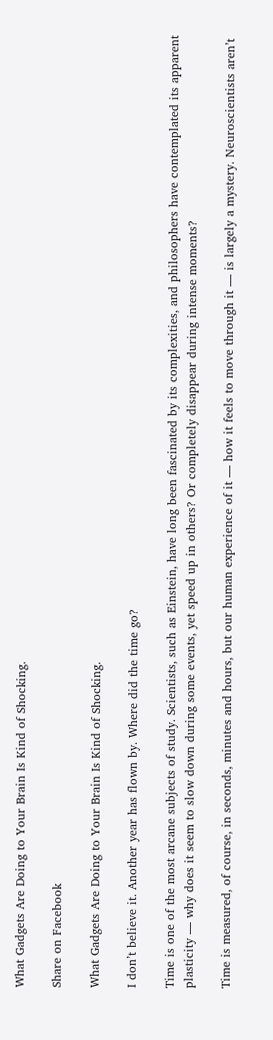What Gadgets Are Doing to Your Brain Is Kind of Shocking.

Share on Facebook

What Gadgets Are Doing to Your Brain Is Kind of Shocking.

I don’t believe it. Another year has flown by. Where did the time go?

Time is one of the most arcane subjects of study. Scientists, such as Einstein, have long been fascinated by its complexities, and philosophers have contemplated its apparent plasticity — why does it seem to slow down during some events, yet speed up in others? Or completely disappear during intense moments?

Time is measured, of course, in seconds, minutes and hours, but our human experience of it — how it feels to move through it — is largely a mystery. Neuroscientists aren’t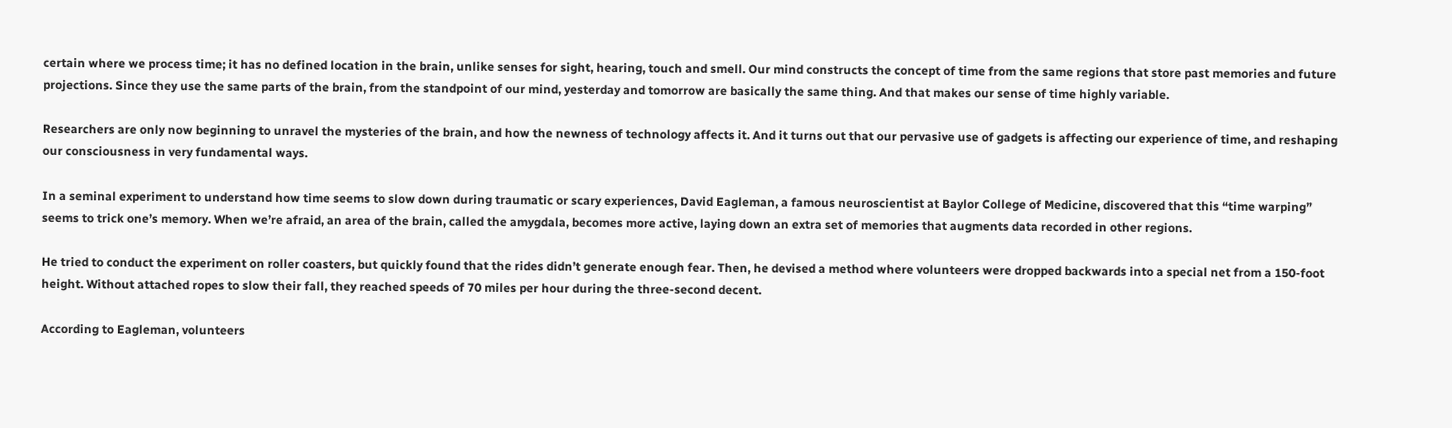certain where we process time; it has no defined location in the brain, unlike senses for sight, hearing, touch and smell. Our mind constructs the concept of time from the same regions that store past memories and future projections. Since they use the same parts of the brain, from the standpoint of our mind, yesterday and tomorrow are basically the same thing. And that makes our sense of time highly variable.

Researchers are only now beginning to unravel the mysteries of the brain, and how the newness of technology affects it. And it turns out that our pervasive use of gadgets is affecting our experience of time, and reshaping our consciousness in very fundamental ways.

In a seminal experiment to understand how time seems to slow down during traumatic or scary experiences, David Eagleman, a famous neuroscientist at Baylor College of Medicine, discovered that this “time warping” seems to trick one’s memory. When we’re afraid, an area of the brain, called the amygdala, becomes more active, laying down an extra set of memories that augments data recorded in other regions.

He tried to conduct the experiment on roller coasters, but quickly found that the rides didn’t generate enough fear. Then, he devised a method where volunteers were dropped backwards into a special net from a 150-foot height. Without attached ropes to slow their fall, they reached speeds of 70 miles per hour during the three-second decent.

According to Eagleman, volunteers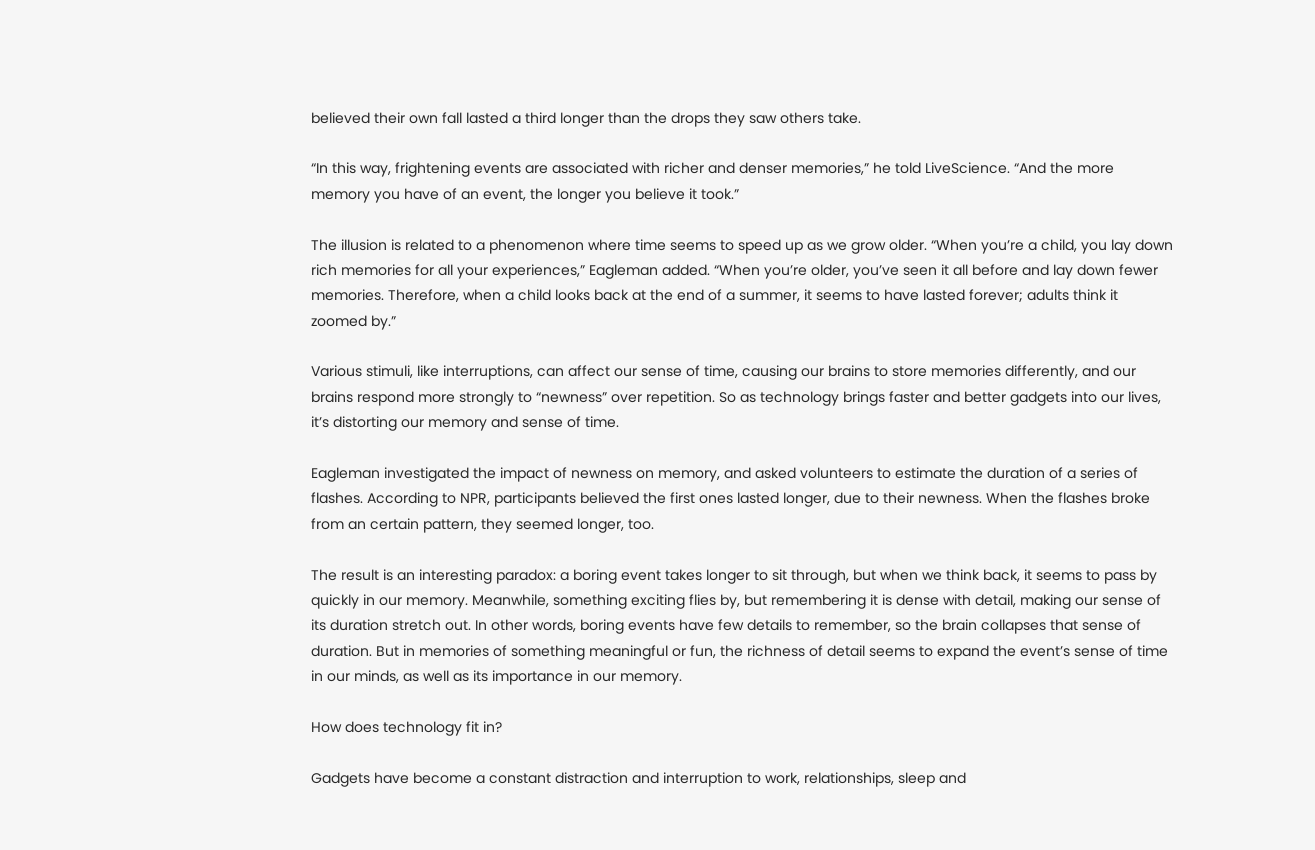believed their own fall lasted a third longer than the drops they saw others take.

“In this way, frightening events are associated with richer and denser memories,” he told LiveScience. “And the more memory you have of an event, the longer you believe it took.”

The illusion is related to a phenomenon where time seems to speed up as we grow older. “When you’re a child, you lay down rich memories for all your experiences,” Eagleman added. “When you’re older, you’ve seen it all before and lay down fewer memories. Therefore, when a child looks back at the end of a summer, it seems to have lasted forever; adults think it zoomed by.”

Various stimuli, like interruptions, can affect our sense of time, causing our brains to store memories differently, and our brains respond more strongly to “newness” over repetition. So as technology brings faster and better gadgets into our lives, it’s distorting our memory and sense of time.

Eagleman investigated the impact of newness on memory, and asked volunteers to estimate the duration of a series of flashes. According to NPR, participants believed the first ones lasted longer, due to their newness. When the flashes broke from an certain pattern, they seemed longer, too.

The result is an interesting paradox: a boring event takes longer to sit through, but when we think back, it seems to pass by quickly in our memory. Meanwhile, something exciting flies by, but remembering it is dense with detail, making our sense of its duration stretch out. In other words, boring events have few details to remember, so the brain collapses that sense of duration. But in memories of something meaningful or fun, the richness of detail seems to expand the event’s sense of time in our minds, as well as its importance in our memory.

How does technology fit in?

Gadgets have become a constant distraction and interruption to work, relationships, sleep and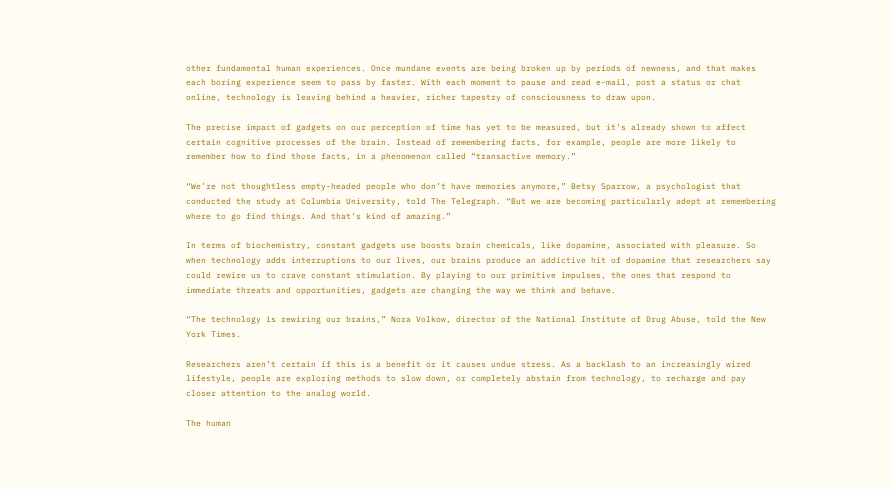other fundamental human experiences. Once mundane events are being broken up by periods of newness, and that makes each boring experience seem to pass by faster. With each moment to pause and read e-mail, post a status or chat online, technology is leaving behind a heavier, richer tapestry of consciousness to draw upon.

The precise impact of gadgets on our perception of time has yet to be measured, but it’s already shown to affect certain cognitive processes of the brain. Instead of remembering facts, for example, people are more likely to remember how to find those facts, in a phenomenon called “transactive memory.”

“We’re not thoughtless empty-headed people who don’t have memories anymore,” Betsy Sparrow, a psychologist that conducted the study at Columbia University, told The Telegraph. “But we are becoming particularly adept at remembering where to go find things. And that’s kind of amazing.”

In terms of biochemistry, constant gadgets use boosts brain chemicals, like dopamine, associated with pleasure. So when technology adds interruptions to our lives, our brains produce an addictive hit of dopamine that researchers say could rewire us to crave constant stimulation. By playing to our primitive impulses, the ones that respond to immediate threats and opportunities, gadgets are changing the way we think and behave.

“The technology is rewiring our brains,” Nora Volkow, director of the National Institute of Drug Abuse, told the New York Times.

Researchers aren’t certain if this is a benefit or it causes undue stress. As a backlash to an increasingly wired lifestyle, people are exploring methods to slow down, or completely abstain from technology, to recharge and pay closer attention to the analog world.

The human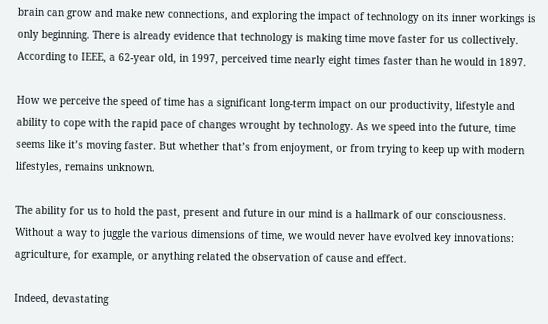brain can grow and make new connections, and exploring the impact of technology on its inner workings is only beginning. There is already evidence that technology is making time move faster for us collectively. According to IEEE, a 62-year old, in 1997, perceived time nearly eight times faster than he would in 1897.

How we perceive the speed of time has a significant long-term impact on our productivity, lifestyle and ability to cope with the rapid pace of changes wrought by technology. As we speed into the future, time seems like it’s moving faster. But whether that’s from enjoyment, or from trying to keep up with modern lifestyles, remains unknown.

The ability for us to hold the past, present and future in our mind is a hallmark of our consciousness. Without a way to juggle the various dimensions of time, we would never have evolved key innovations: agriculture, for example, or anything related the observation of cause and effect.

Indeed, devastating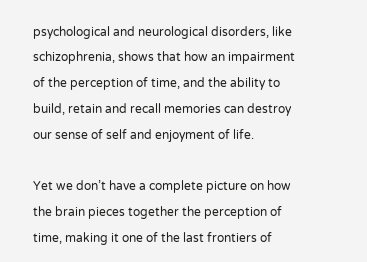psychological and neurological disorders, like schizophrenia, shows that how an impairment of the perception of time, and the ability to build, retain and recall memories can destroy our sense of self and enjoyment of life.

Yet we don’t have a complete picture on how the brain pieces together the perception of time, making it one of the last frontiers of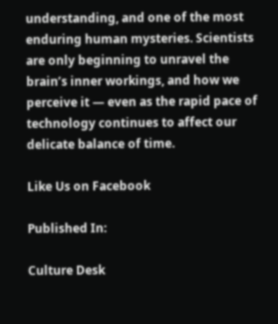understanding, and one of the most enduring human mysteries. Scientists are only beginning to unravel the brain’s inner workings, and how we perceive it — even as the rapid pace of technology continues to affect our delicate balance of time.

Like Us on Facebook

Published In:

Culture Desk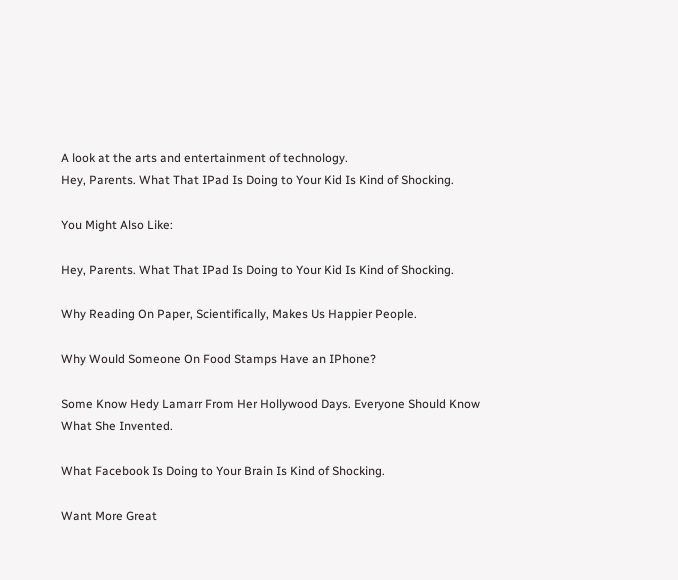A look at the arts and entertainment of technology.
Hey, Parents. What That IPad Is Doing to Your Kid Is Kind of Shocking.

You Might Also Like:

Hey, Parents. What That IPad Is Doing to Your Kid Is Kind of Shocking.

Why Reading On Paper, Scientifically, Makes Us Happier People.

Why Would Someone On Food Stamps Have an IPhone?

Some Know Hedy Lamarr From Her Hollywood Days. Everyone Should Know What She Invented.

What Facebook Is Doing to Your Brain Is Kind of Shocking.

Want More Great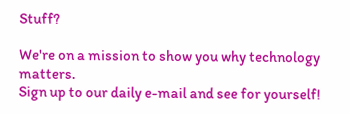Stuff?

We're on a mission to show you why technology matters.
Sign up to our daily e-mail and see for yourself!